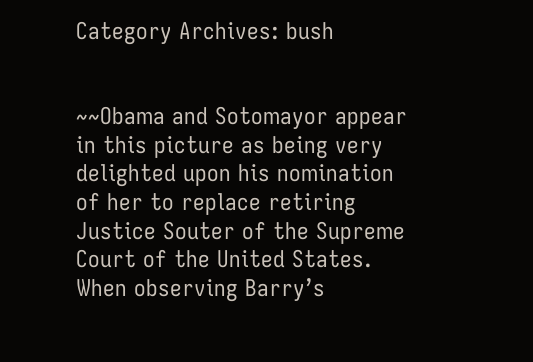Category Archives: bush


~~Obama and Sotomayor appear in this picture as being very delighted upon his nomination of her to replace retiring Justice Souter of the Supreme Court of the United States. When observing Barry’s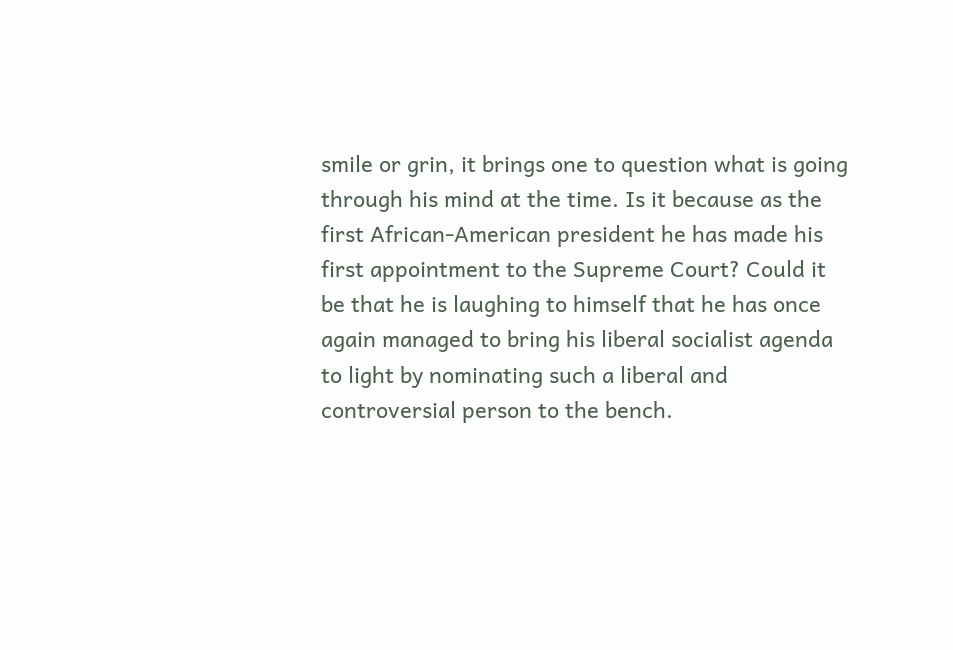smile or grin, it brings one to question what is going through his mind at the time. Is it because as the first African-American president he has made his first appointment to the Supreme Court? Could it be that he is laughing to himself that he has once again managed to bring his liberal socialist agenda to light by nominating such a liberal and controversial person to the bench.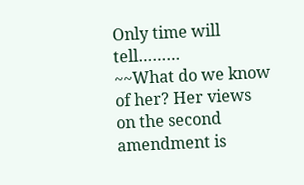Only time will tell………
~~What do we know of her? Her views on the second amendment is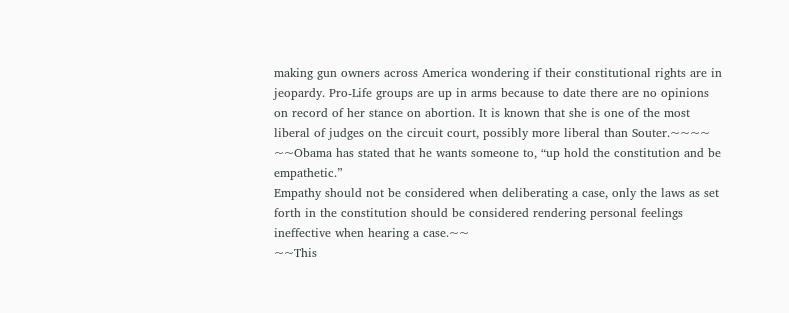making gun owners across America wondering if their constitutional rights are in jeopardy. Pro-Life groups are up in arms because to date there are no opinions on record of her stance on abortion. It is known that she is one of the most liberal of judges on the circuit court, possibly more liberal than Souter.~~~~
~~Obama has stated that he wants someone to, “up hold the constitution and be empathetic.”
Empathy should not be considered when deliberating a case, only the laws as set forth in the constitution should be considered rendering personal feelings ineffective when hearing a case.~~
~~This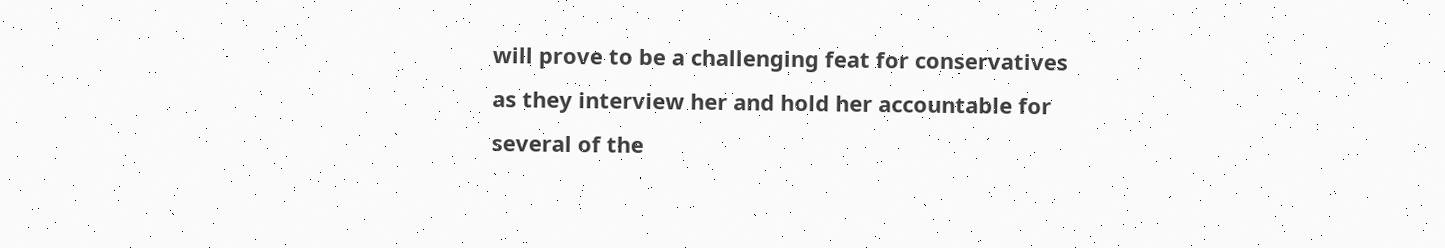will prove to be a challenging feat for conservatives as they interview her and hold her accountable for several of the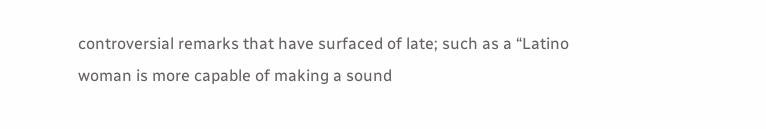controversial remarks that have surfaced of late; such as a “Latino woman is more capable of making a sound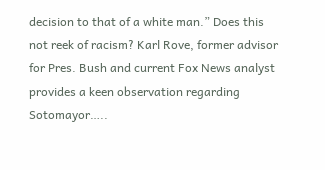decision to that of a white man.” Does this not reek of racism? Karl Rove, former advisor for Pres. Bush and current Fox News analyst provides a keen observation regarding Sotomayor…..